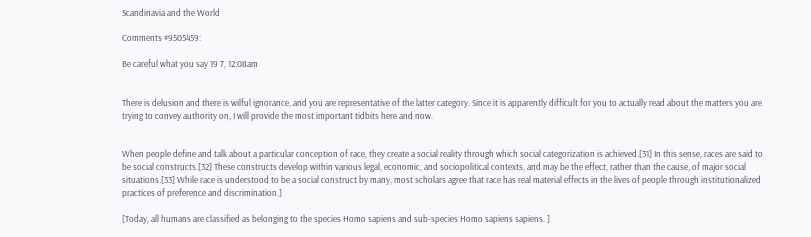Scandinavia and the World

Comments #9505459:

Be careful what you say 19 7, 12:08am


There is delusion and there is wilful ignorance, and you are representative of the latter category. Since it is apparently difficult for you to actually read about the matters you are trying to convey authority on, I will provide the most important tidbits here and now.


When people define and talk about a particular conception of race, they create a social reality through which social categorization is achieved.[31] In this sense, races are said to be social constructs.[32] These constructs develop within various legal, economic, and sociopolitical contexts, and may be the effect, rather than the cause, of major social situations.[33] While race is understood to be a social construct by many, most scholars agree that race has real material effects in the lives of people through institutionalized practices of preference and discrimination.]

[Today, all humans are classified as belonging to the species Homo sapiens and sub-species Homo sapiens sapiens. ]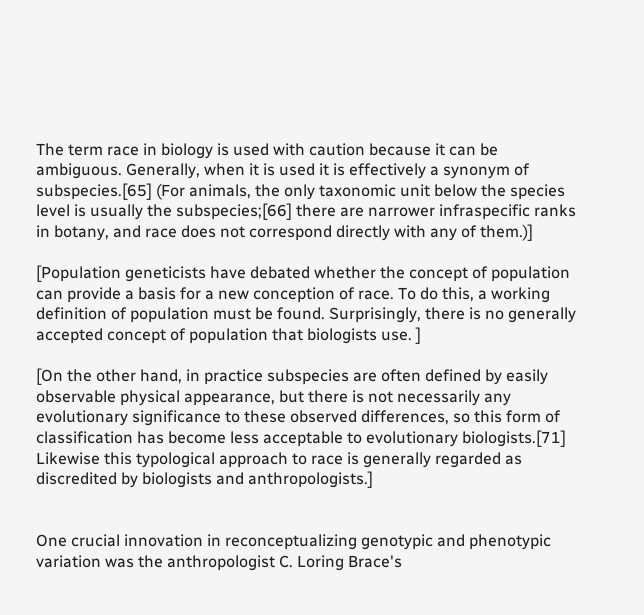The term race in biology is used with caution because it can be ambiguous. Generally, when it is used it is effectively a synonym of subspecies.[65] (For animals, the only taxonomic unit below the species level is usually the subspecies;[66] there are narrower infraspecific ranks in botany, and race does not correspond directly with any of them.)]

[Population geneticists have debated whether the concept of population can provide a basis for a new conception of race. To do this, a working definition of population must be found. Surprisingly, there is no generally accepted concept of population that biologists use. ]

[On the other hand, in practice subspecies are often defined by easily observable physical appearance, but there is not necessarily any evolutionary significance to these observed differences, so this form of classification has become less acceptable to evolutionary biologists.[71] Likewise this typological approach to race is generally regarded as discredited by biologists and anthropologists.]


One crucial innovation in reconceptualizing genotypic and phenotypic variation was the anthropologist C. Loring Brace's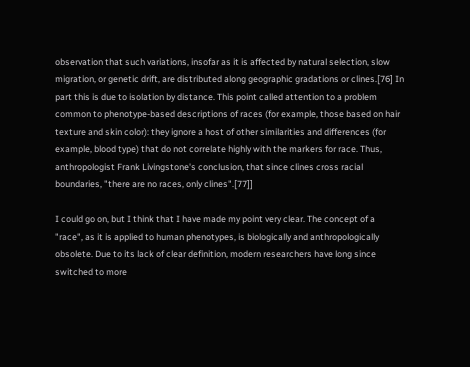observation that such variations, insofar as it is affected by natural selection, slow migration, or genetic drift, are distributed along geographic gradations or clines.[76] In part this is due to isolation by distance. This point called attention to a problem common to phenotype-based descriptions of races (for example, those based on hair texture and skin color): they ignore a host of other similarities and differences (for example, blood type) that do not correlate highly with the markers for race. Thus, anthropologist Frank Livingstone's conclusion, that since clines cross racial boundaries, "there are no races, only clines".[77]]

I could go on, but I think that I have made my point very clear. The concept of a "race", as it is applied to human phenotypes, is biologically and anthropologically obsolete. Due to its lack of clear definition, modern researchers have long since switched to more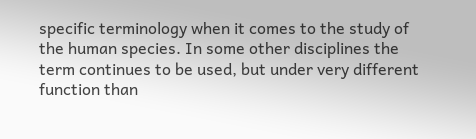specific terminology when it comes to the study of the human species. In some other disciplines the term continues to be used, but under very different function than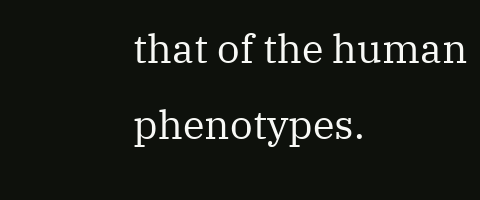that of the human phenotypes.